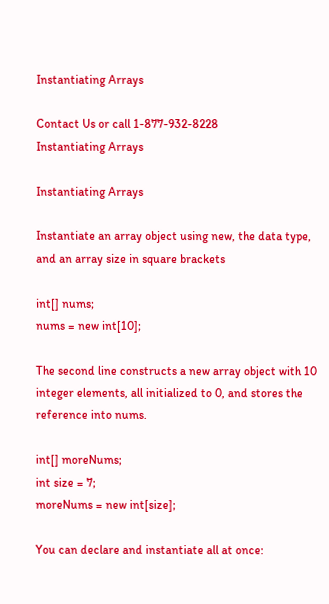Instantiating Arrays

Contact Us or call 1-877-932-8228
Instantiating Arrays

Instantiating Arrays

Instantiate an array object using new, the data type, and an array size in square brackets

int[] nums;
nums = new int[10];

The second line constructs a new array object with 10 integer elements, all initialized to 0, and stores the reference into nums.

int[] moreNums;
int size = 7;
moreNums = new int[size];

You can declare and instantiate all at once: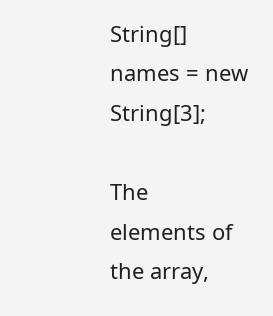String[] names = new String[3];

The elements of the array,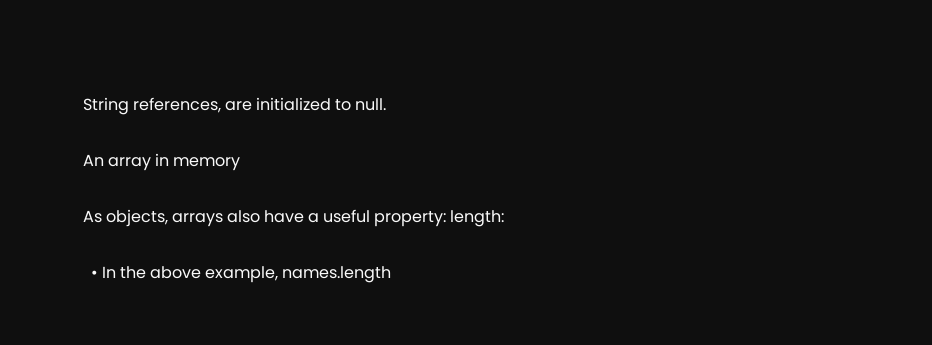String references, are initialized to null.

An array in memory

As objects, arrays also have a useful property: length:

  • In the above example, names.length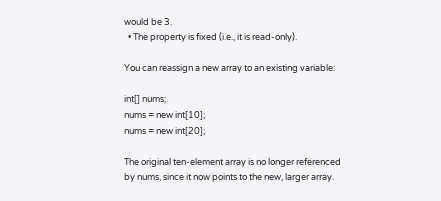would be 3.
  • The property is fixed (i.e., it is read-only).

You can reassign a new array to an existing variable:

int[] nums;
nums = new int[10];
nums = new int[20];

The original ten-element array is no longer referenced by nums, since it now points to the new, larger array.